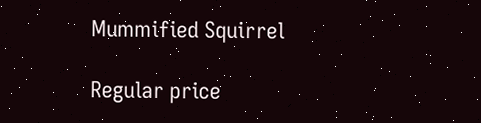Mummified Squirrel

Regular price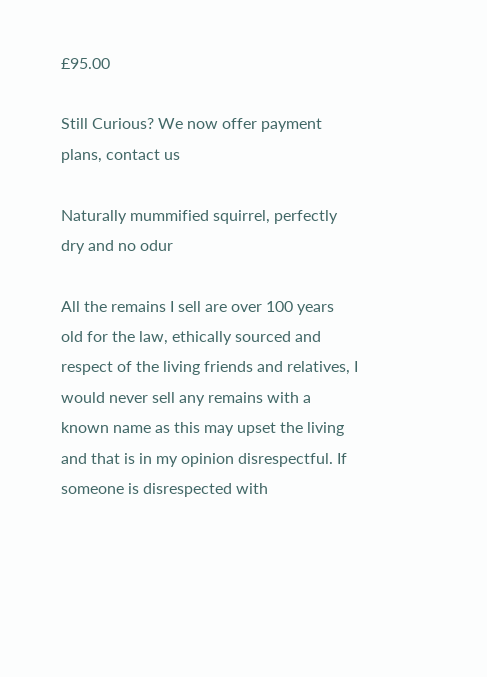£95.00

Still Curious? We now offer payment plans, contact us

Naturally mummified squirrel, perfectly dry and no odur

All the remains I sell are over 100 years old for the law, ethically sourced and respect of the living friends and relatives, I would never sell any remains with a known name as this may upset the living and that is in my opinion disrespectful. If someone is disrespected with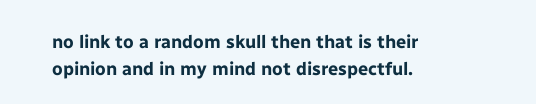no link to a random skull then that is their opinion and in my mind not disrespectful.